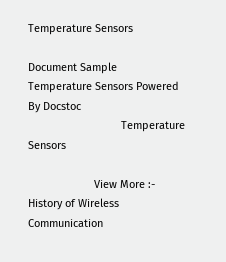Temperature Sensors

Document Sample
Temperature Sensors Powered By Docstoc
                               Temperature Sensors

                      View More :- History of Wireless Communication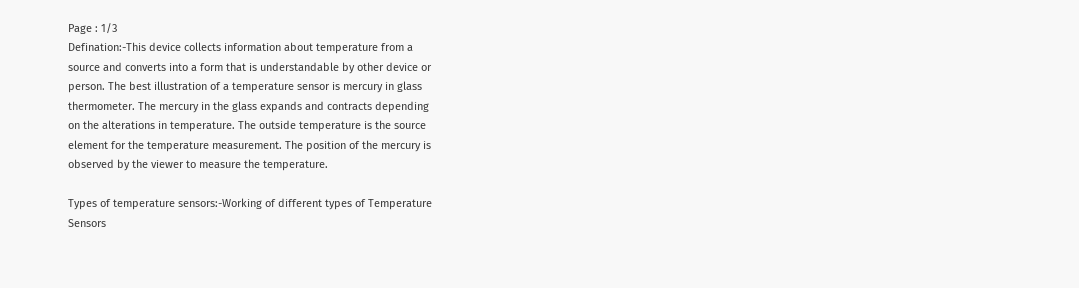Page : 1/3
Defination:-This device collects information about temperature from a
source and converts into a form that is understandable by other device or
person. The best illustration of a temperature sensor is mercury in glass
thermometer. The mercury in the glass expands and contracts depending
on the alterations in temperature. The outside temperature is the source
element for the temperature measurement. The position of the mercury is
observed by the viewer to measure the temperature.

Types of temperature sensors:-Working of different types of Temperature
Sensors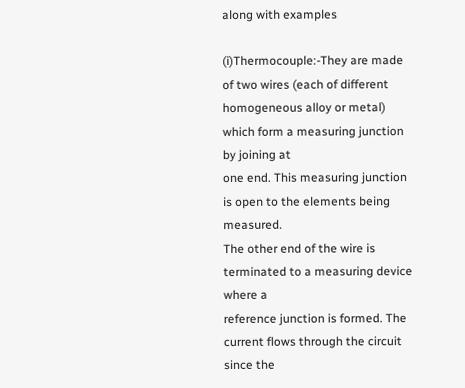along with examples

(i)Thermocouple:-They are made of two wires (each of different
homogeneous alloy or metal) which form a measuring junction by joining at
one end. This measuring junction is open to the elements being measured.
The other end of the wire is terminated to a measuring device where a
reference junction is formed. The current flows through the circuit since the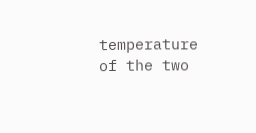temperature of the two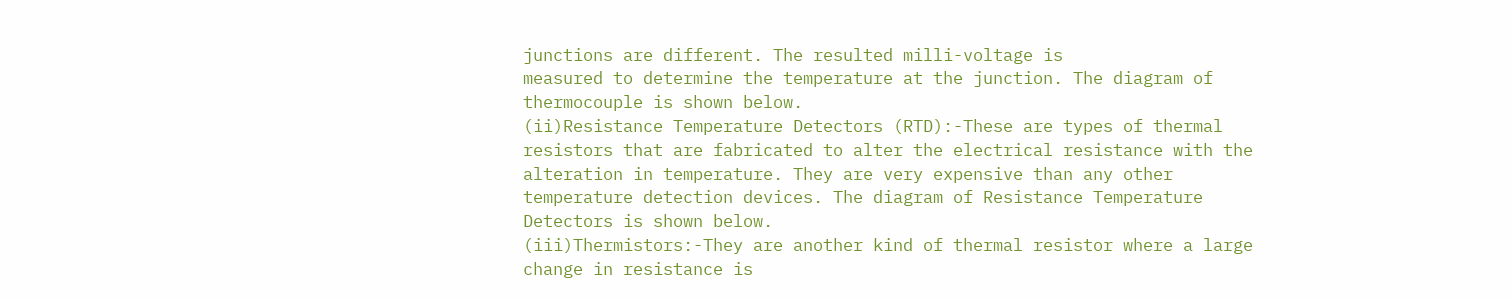junctions are different. The resulted milli-voltage is
measured to determine the temperature at the junction. The diagram of
thermocouple is shown below.
(ii)Resistance Temperature Detectors (RTD):-These are types of thermal
resistors that are fabricated to alter the electrical resistance with the
alteration in temperature. They are very expensive than any other
temperature detection devices. The diagram of Resistance Temperature
Detectors is shown below.
(iii)Thermistors:-They are another kind of thermal resistor where a large
change in resistance is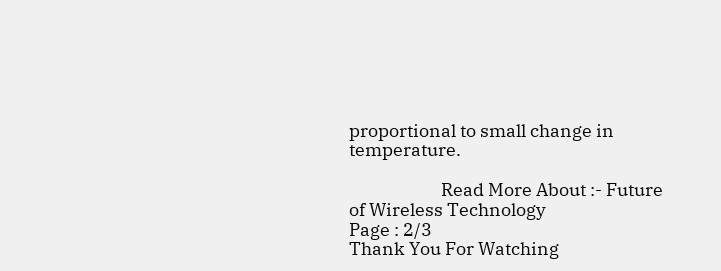proportional to small change in temperature.

                       Read More About :- Future of Wireless Technology                                         Page : 2/3
Thank You For Watching